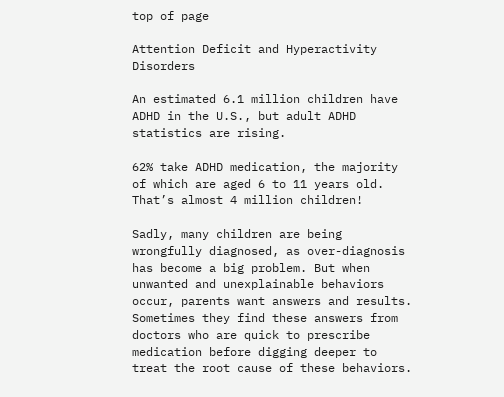top of page

Attention Deficit and Hyperactivity Disorders

An estimated 6.1 million children have ADHD in the U.S., but adult ADHD statistics are rising.

62% take ADHD medication, the majority of which are aged 6 to 11 years old. That’s almost 4 million children!

Sadly, many children are being wrongfully diagnosed, as over-diagnosis has become a big problem. But when unwanted and unexplainable behaviors occur, parents want answers and results. Sometimes they find these answers from doctors who are quick to prescribe medication before digging deeper to treat the root cause of these behaviors.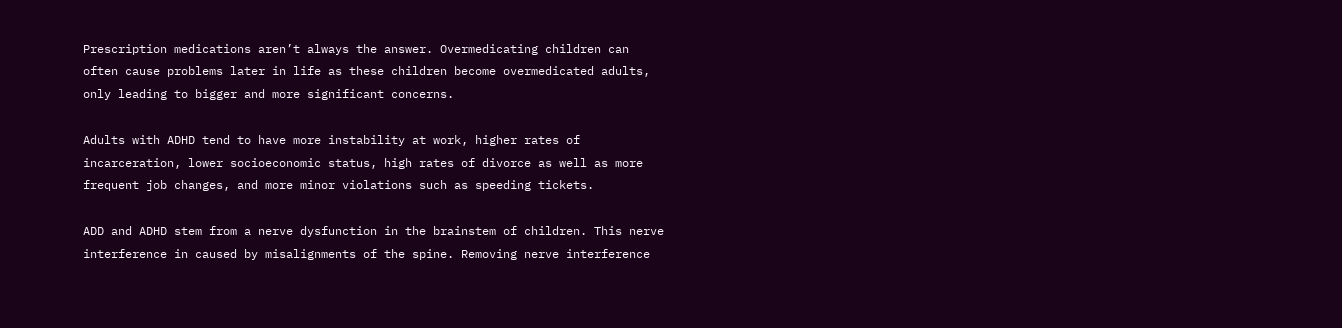Prescription medications aren’t always the answer. Overmedicating children can often cause problems later in life as these children become overmedicated adults, only leading to bigger and more significant concerns.

Adults with ADHD tend to have more instability at work, higher rates of incarceration, lower socioeconomic status, high rates of divorce as well as more frequent job changes, and more minor violations such as speeding tickets.

ADD and ADHD stem from a nerve dysfunction in the brainstem of children. This nerve interference in caused by misalignments of the spine. Removing nerve interference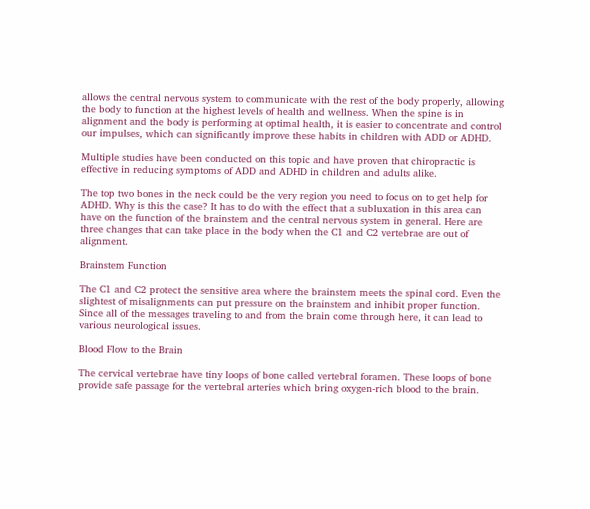allows the central nervous system to communicate with the rest of the body properly, allowing the body to function at the highest levels of health and wellness. When the spine is in alignment and the body is performing at optimal health, it is easier to concentrate and control our impulses, which can significantly improve these habits in children with ADD or ADHD.

Multiple studies have been conducted on this topic and have proven that chiropractic is effective in reducing symptoms of ADD and ADHD in children and adults alike.

The top two bones in the neck could be the very region you need to focus on to get help for ADHD. Why is this the case? It has to do with the effect that a subluxation in this area can have on the function of the brainstem and the central nervous system in general. Here are three changes that can take place in the body when the C1 and C2 vertebrae are out of alignment.

Brainstem Function

The C1 and C2 protect the sensitive area where the brainstem meets the spinal cord. Even the slightest of misalignments can put pressure on the brainstem and inhibit proper function. Since all of the messages traveling to and from the brain come through here, it can lead to various neurological issues.

Blood Flow to the Brain

The cervical vertebrae have tiny loops of bone called vertebral foramen. These loops of bone provide safe passage for the vertebral arteries which bring oxygen-rich blood to the brain.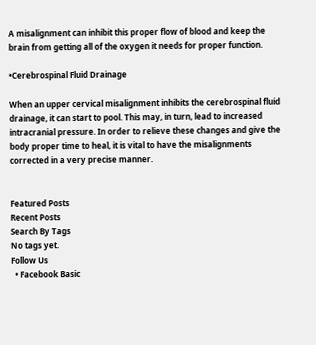A misalignment can inhibit this proper flow of blood and keep the brain from getting all of the oxygen it needs for proper function.

•Cerebrospinal Fluid Drainage

When an upper cervical misalignment inhibits the cerebrospinal fluid drainage, it can start to pool. This may, in turn, lead to increased intracranial pressure. In order to relieve these changes and give the body proper time to heal, it is vital to have the misalignments corrected in a very precise manner.


Featured Posts
Recent Posts
Search By Tags
No tags yet.
Follow Us
  • Facebook Basic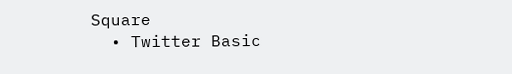Square
  • Twitter Basic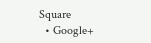Square
  • Google+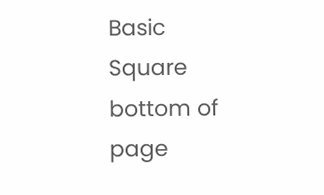Basic Square
bottom of page